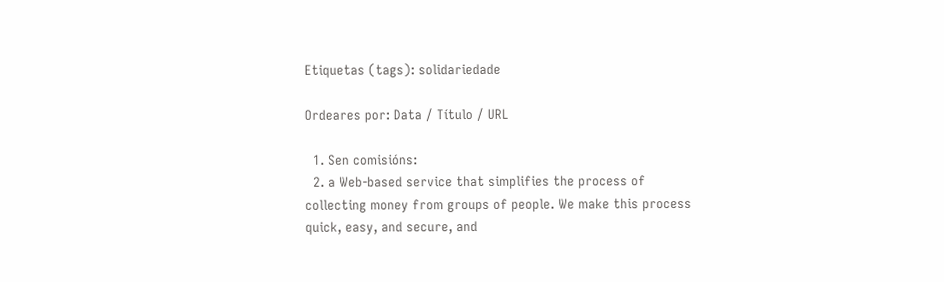Etiquetas (tags): solidariedade

Ordeares por: Data / Título / URL

  1. Sen comisións:
  2. a Web-based service that simplifies the process of collecting money from groups of people. We make this process quick, easy, and secure, and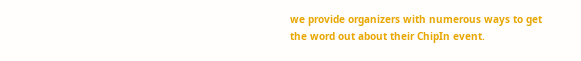we provide organizers with numerous ways to get the word out about their ChipIn event.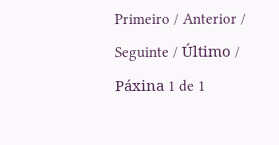Primeiro / Anterior / Seguinte / Último / Páxina 1 de 1